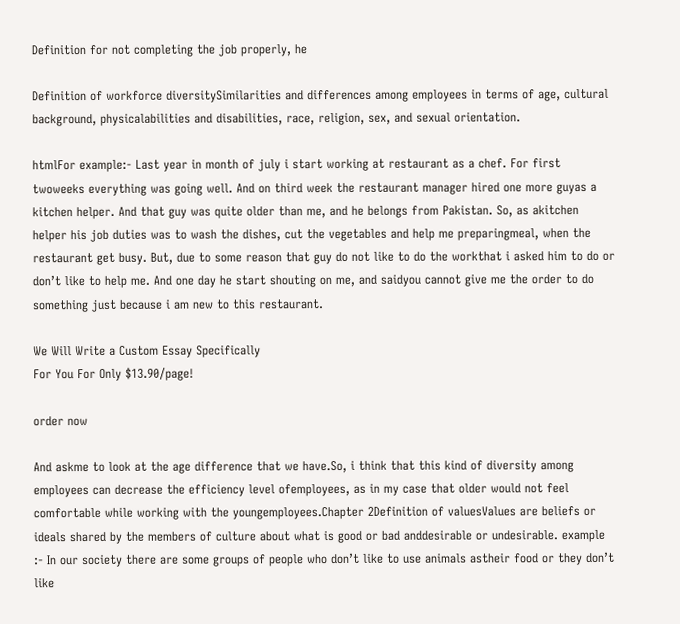Definition for not completing the job properly, he

Definition of workforce diversitySimilarities and differences among employees in terms of age, cultural background, physicalabilities and disabilities, race, religion, sex, and sexual orientation.

htmlFor example:- Last year in month of july i start working at restaurant as a chef. For first twoweeks everything was going well. And on third week the restaurant manager hired one more guyas a kitchen helper. And that guy was quite older than me, and he belongs from Pakistan. So, as akitchen helper his job duties was to wash the dishes, cut the vegetables and help me preparingmeal, when the restaurant get busy. But, due to some reason that guy do not like to do the workthat i asked him to do or don’t like to help me. And one day he start shouting on me, and saidyou cannot give me the order to do something just because i am new to this restaurant.

We Will Write a Custom Essay Specifically
For You For Only $13.90/page!

order now

And askme to look at the age difference that we have.So, i think that this kind of diversity among employees can decrease the efficiency level ofemployees, as in my case that older would not feel comfortable while working with the youngemployees.Chapter 2Definition of valuesValues are beliefs or ideals shared by the members of culture about what is good or bad anddesirable or undesirable. example :- In our society there are some groups of people who don’t like to use animals astheir food or they don’t like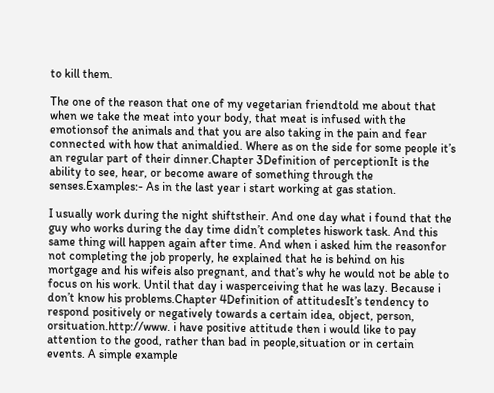to kill them.

The one of the reason that one of my vegetarian friendtold me about that when we take the meat into your body, that meat is infused with the emotionsof the animals and that you are also taking in the pain and fear connected with how that animaldied. Where as on the side for some people it’s an regular part of their dinner.Chapter 3Definition of perceptionIt is the ability to see, hear, or become aware of something through the senses.Examples:- As in the last year i start working at gas station.

I usually work during the night shiftstheir. And one day what i found that the guy who works during the day time didn’t completes hiswork task. And this same thing will happen again after time. And when i asked him the reasonfor not completing the job properly, he explained that he is behind on his mortgage and his wifeis also pregnant, and that’s why he would not be able to focus on his work. Until that day i wasperceiving that he was lazy. Because i don’t know his problems.Chapter 4Definition of attitudesIt’s tendency to respond positively or negatively towards a certain idea, object, person, orsituation.http://www. i have positive attitude then i would like to pay attention to the good, rather than bad in people,situation or in certain events. A simple example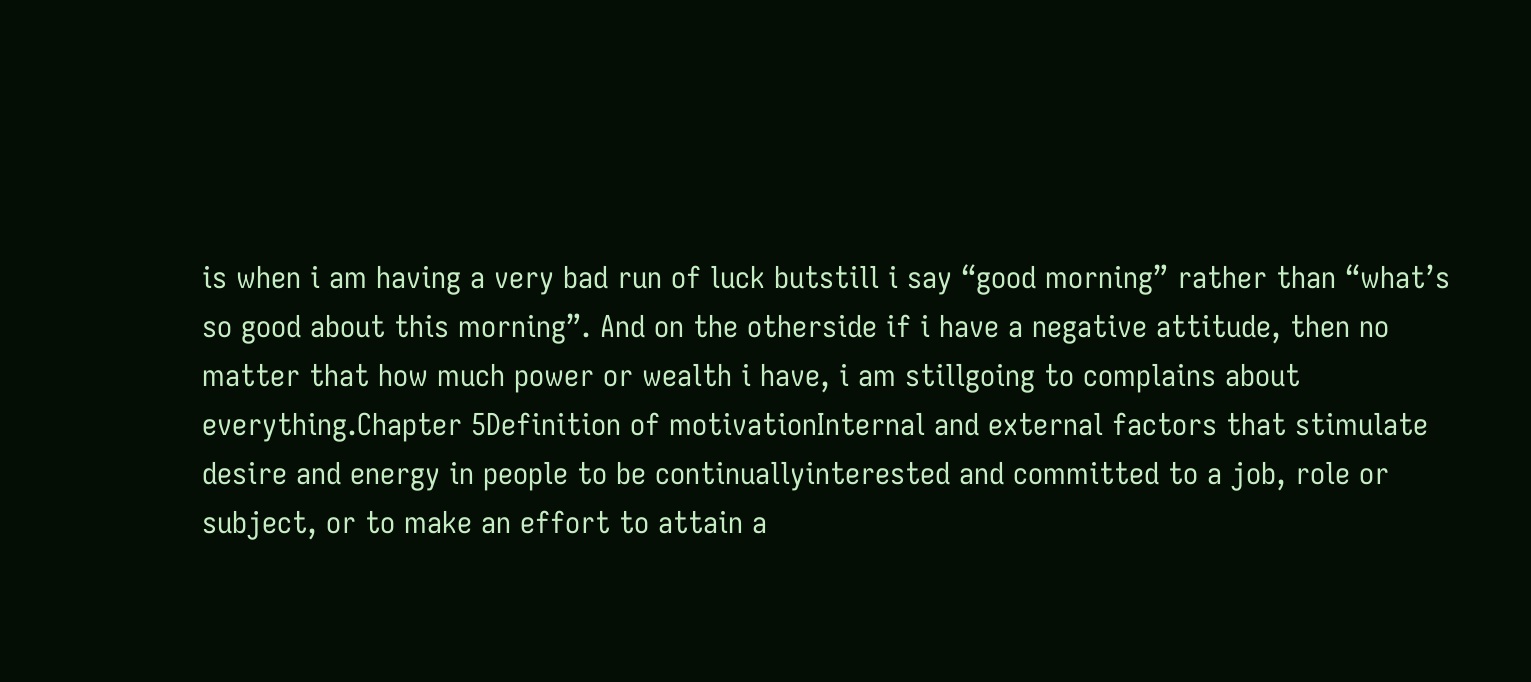is when i am having a very bad run of luck butstill i say “good morning” rather than “what’s so good about this morning”. And on the otherside if i have a negative attitude, then no matter that how much power or wealth i have, i am stillgoing to complains about everything.Chapter 5Definition of motivationInternal and external factors that stimulate desire and energy in people to be continuallyinterested and committed to a job, role or subject, or to make an effort to attain a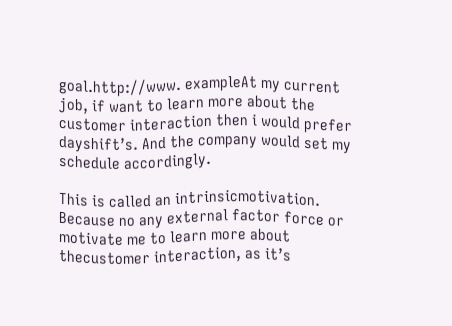goal.http://www. exampleAt my current job, if want to learn more about the customer interaction then i would prefer dayshift’s. And the company would set my schedule accordingly.

This is called an intrinsicmotivation. Because no any external factor force or motivate me to learn more about thecustomer interaction, as it’s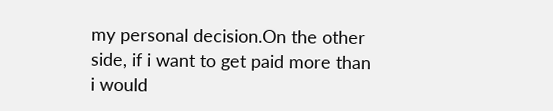my personal decision.On the other side, if i want to get paid more than i would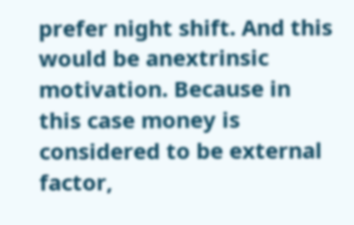prefer night shift. And this would be anextrinsic motivation. Because in this case money is considered to be external factor,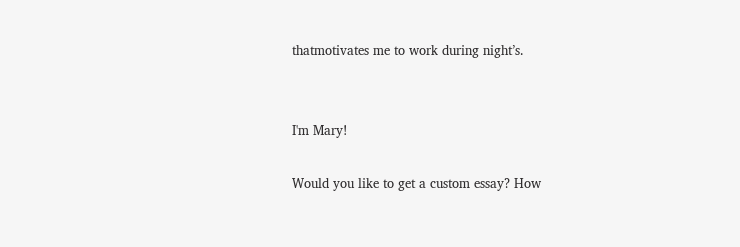thatmotivates me to work during night’s.


I'm Mary!

Would you like to get a custom essay? How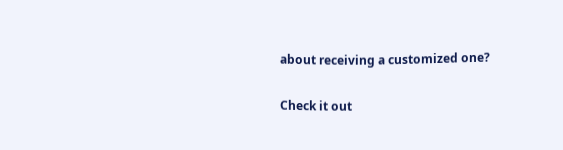about receiving a customized one?

Check it out